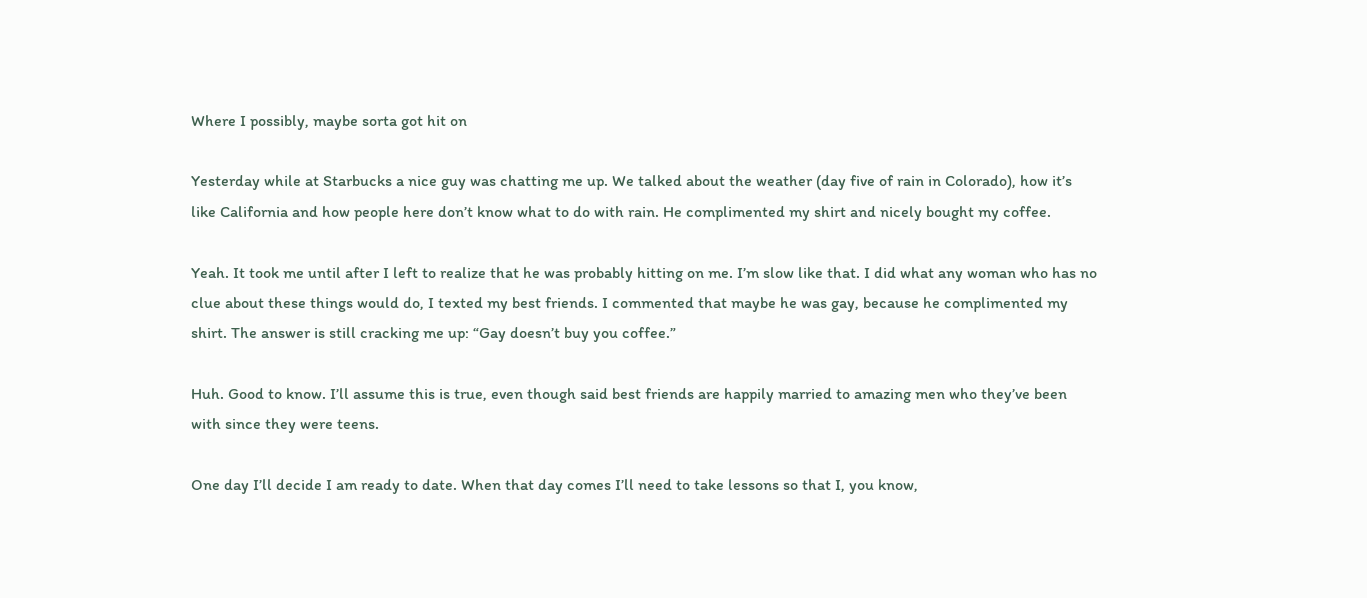Where I possibly, maybe sorta got hit on

Yesterday while at Starbucks a nice guy was chatting me up. We talked about the weather (day five of rain in Colorado), how it’s like California and how people here don’t know what to do with rain. He complimented my shirt and nicely bought my coffee.

Yeah. It took me until after I left to realize that he was probably hitting on me. I’m slow like that. I did what any woman who has no clue about these things would do, I texted my best friends. I commented that maybe he was gay, because he complimented my shirt. The answer is still cracking me up: “Gay doesn’t buy you coffee.”

Huh. Good to know. I’ll assume this is true, even though said best friends are happily married to amazing men who they’ve been with since they were teens.

One day I’ll decide I am ready to date. When that day comes I’ll need to take lessons so that I, you know,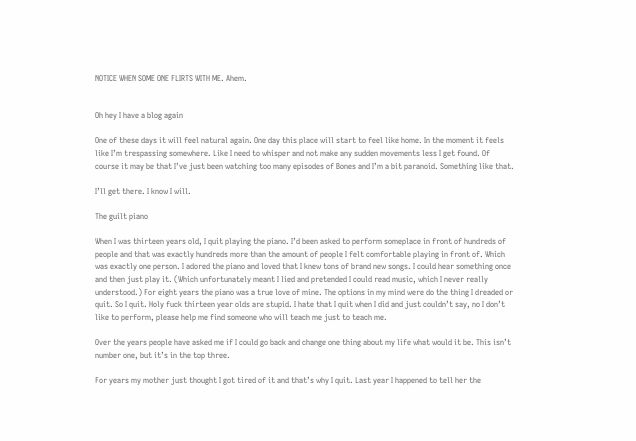NOTICE WHEN SOME ONE FLIRTS WITH ME. Ahem.


Oh hey I have a blog again

One of these days it will feel natural again. One day this place will start to feel like home. In the moment it feels like I’m trespassing somewhere. Like I need to whisper and not make any sudden movements less I get found. Of course it may be that I’ve just been watching too many episodes of Bones and I’m a bit paranoid. Something like that.

I’ll get there. I know I will.

The guilt piano

When I was thirteen years old, I quit playing the piano. I’d been asked to perform someplace in front of hundreds of people and that was exactly hundreds more than the amount of people I felt comfortable playing in front of. Which was exactly one person. I adored the piano and loved that I knew tons of brand new songs. I could hear something once and then just play it. (Which unfortunately meant I lied and pretended I could read music, which I never really understood.) For eight years the piano was a true love of mine. The options in my mind were do the thing I dreaded or quit. So I quit. Holy fuck thirteen year olds are stupid. I hate that I quit when I did and just couldn’t say, no I don’t like to perform, please help me find someone who will teach me just to teach me.

Over the years people have asked me if I could go back and change one thing about my life what would it be. This isn’t number one, but it’s in the top three.

For years my mother just thought I got tired of it and that’s why I quit. Last year I happened to tell her the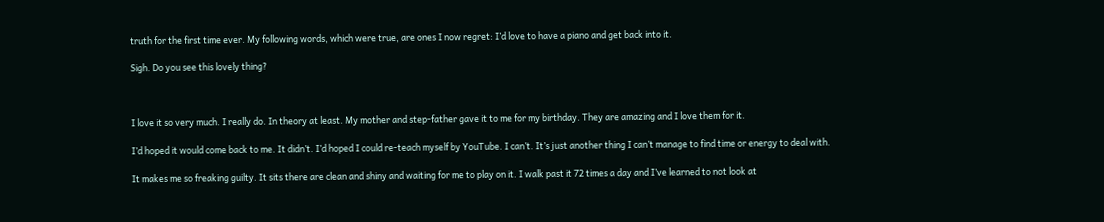truth for the first time ever. My following words, which were true, are ones I now regret: I’d love to have a piano and get back into it.

Sigh. Do you see this lovely thing?



I love it so very much. I really do. In theory at least. My mother and step-father gave it to me for my birthday. They are amazing and I love them for it.

I’d hoped it would come back to me. It didn’t. I’d hoped I could re-teach myself by YouTube. I can’t. It’s just another thing I can’t manage to find time or energy to deal with.

It makes me so freaking guilty. It sits there are clean and shiny and waiting for me to play on it. I walk past it 72 times a day and I’ve learned to not look at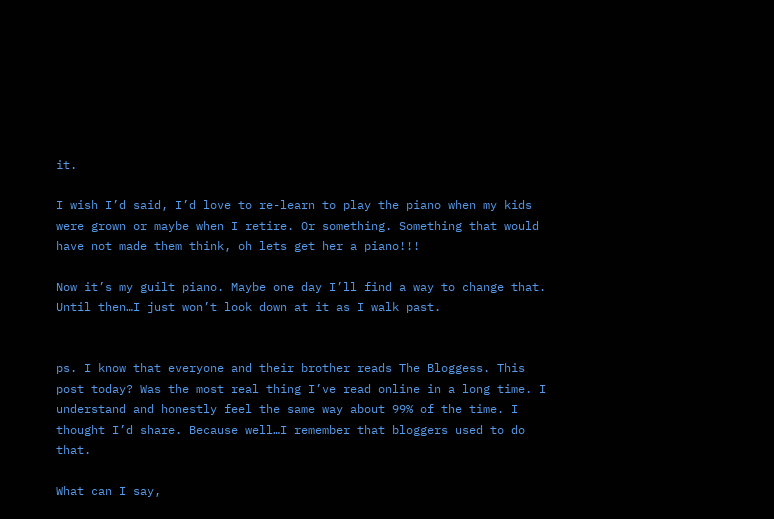it.

I wish I’d said, I’d love to re-learn to play the piano when my kids were grown or maybe when I retire. Or something. Something that would have not made them think, oh lets get her a piano!!!

Now it’s my guilt piano. Maybe one day I’ll find a way to change that. Until then…I just won’t look down at it as I walk past.


ps. I know that everyone and their brother reads The Bloggess. This post today? Was the most real thing I’ve read online in a long time. I understand and honestly feel the same way about 99% of the time. I thought I’d share. Because well…I remember that bloggers used to do that.

What can I say,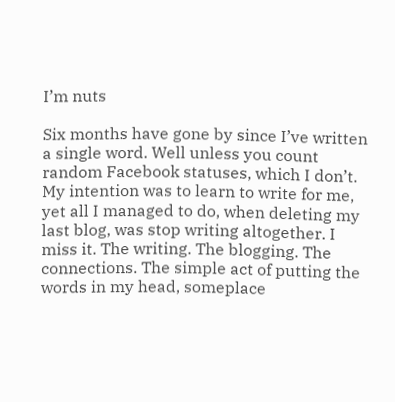I’m nuts

Six months have gone by since I’ve written a single word. Well unless you count random Facebook statuses, which I don’t. My intention was to learn to write for me, yet all I managed to do, when deleting my last blog, was stop writing altogether. I miss it. The writing. The blogging. The connections. The simple act of putting the words in my head, someplace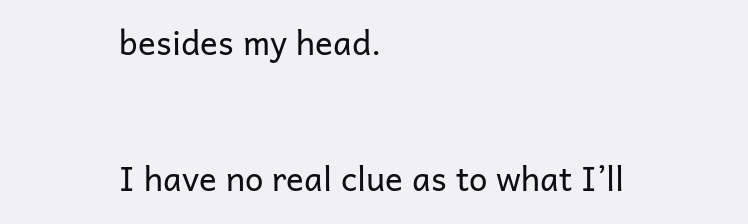besides my head.

I have no real clue as to what I’ll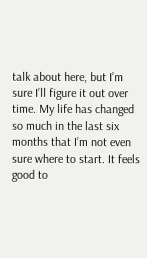talk about here, but I’m sure I’ll figure it out over time. My life has changed so much in the last six months that I’m not even sure where to start. It feels good to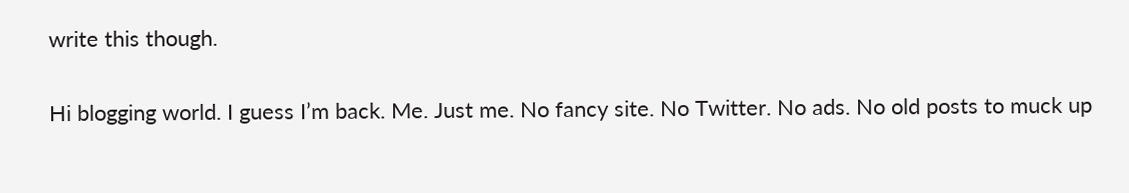write this though.

Hi blogging world. I guess I’m back. Me. Just me. No fancy site. No Twitter. No ads. No old posts to muck up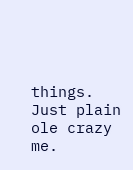things. Just plain ole crazy me.